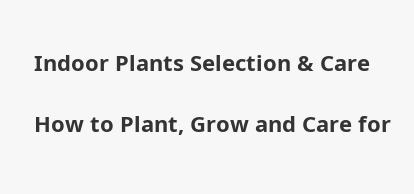Indoor Plants Selection & Care

How to Plant, Grow and Care for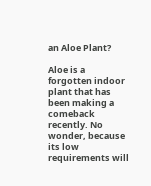an Aloe Plant?

Aloe is a forgotten indoor plant that has been making a comeback recently. No wonder, because its low requirements will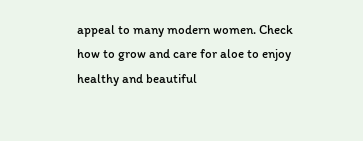appeal to many modern women. Check how to grow and care for aloe to enjoy healthy and beautiful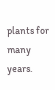plants for many years.